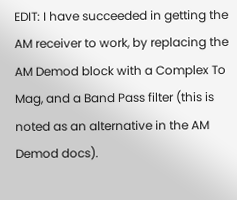EDIT: I have succeeded in getting the AM receiver to work, by replacing the AM Demod block with a Complex To Mag, and a Band Pass filter (this is noted as an alternative in the AM Demod docs).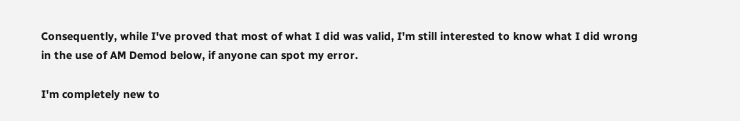Consequently, while I've proved that most of what I did was valid, I'm still interested to know what I did wrong in the use of AM Demod below, if anyone can spot my error.

I'm completely new to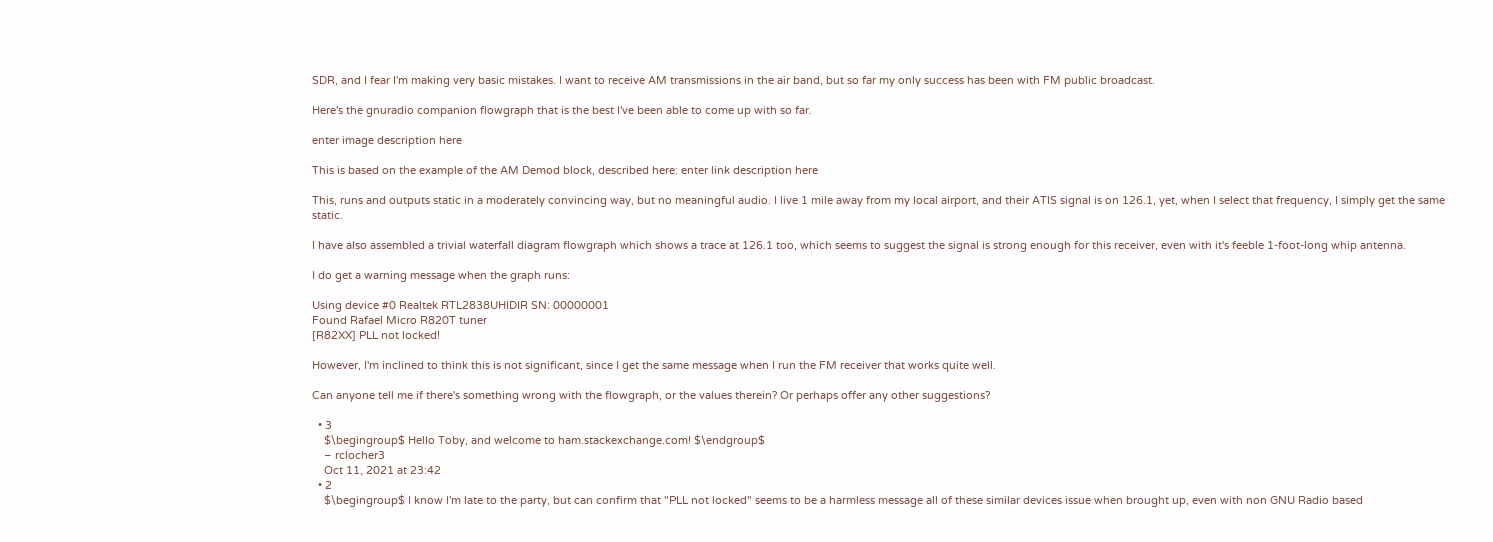SDR, and I fear I'm making very basic mistakes. I want to receive AM transmissions in the air band, but so far my only success has been with FM public broadcast.

Here's the gnuradio companion flowgraph that is the best I've been able to come up with so far.

enter image description here

This is based on the example of the AM Demod block, described here: enter link description here

This, runs and outputs static in a moderately convincing way, but no meaningful audio. I live 1 mile away from my local airport, and their ATIS signal is on 126.1, yet, when I select that frequency, I simply get the same static.

I have also assembled a trivial waterfall diagram flowgraph which shows a trace at 126.1 too, which seems to suggest the signal is strong enough for this receiver, even with it's feeble 1-foot-long whip antenna.

I do get a warning message when the graph runs:

Using device #0 Realtek RTL2838UHIDIR SN: 00000001
Found Rafael Micro R820T tuner
[R82XX] PLL not locked!

However, I'm inclined to think this is not significant, since I get the same message when I run the FM receiver that works quite well.

Can anyone tell me if there's something wrong with the flowgraph, or the values therein? Or perhaps offer any other suggestions?

  • 3
    $\begingroup$ Hello Toby, and welcome to ham.stackexchange.com! $\endgroup$
    – rclocher3
    Oct 11, 2021 at 23:42
  • 2
    $\begingroup$ I know I'm late to the party, but can confirm that "PLL not locked" seems to be a harmless message all of these similar devices issue when brought up, even with non GNU Radio based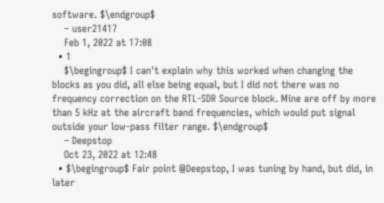software. $\endgroup$
    – user21417
    Feb 1, 2022 at 17:08
  • 1
    $\begingroup$ I can't explain why this worked when changing the blocks as you did, all else being equal, but I did not there was no frequency correction on the RTL-SDR Source block. Mine are off by more than 5 kHz at the aircraft band frequencies, which would put signal outside your low-pass filter range. $\endgroup$
    – Deepstop
    Oct 23, 2022 at 12:48
  • $\begingroup$ Fair point @Deepstop, I was tuning by hand, but did, in later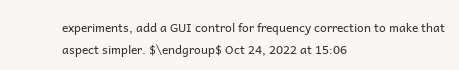experiments, add a GUI control for frequency correction to make that aspect simpler. $\endgroup$ Oct 24, 2022 at 15:06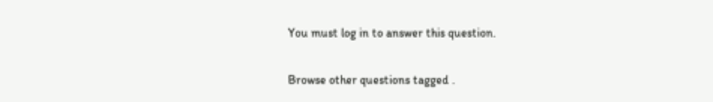You must log in to answer this question.

Browse other questions tagged .